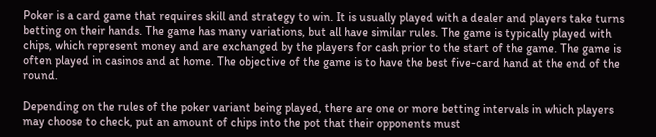Poker is a card game that requires skill and strategy to win. It is usually played with a dealer and players take turns betting on their hands. The game has many variations, but all have similar rules. The game is typically played with chips, which represent money and are exchanged by the players for cash prior to the start of the game. The game is often played in casinos and at home. The objective of the game is to have the best five-card hand at the end of the round.

Depending on the rules of the poker variant being played, there are one or more betting intervals in which players may choose to check, put an amount of chips into the pot that their opponents must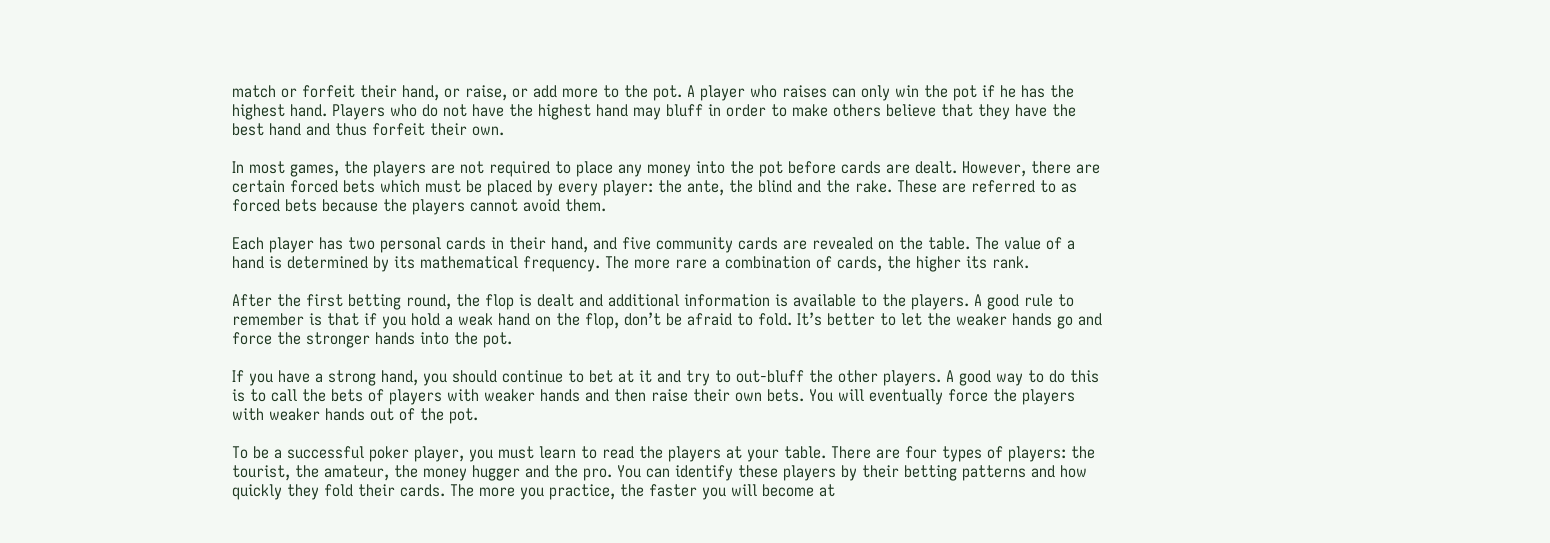match or forfeit their hand, or raise, or add more to the pot. A player who raises can only win the pot if he has the highest hand. Players who do not have the highest hand may bluff in order to make others believe that they have the best hand and thus forfeit their own.

In most games, the players are not required to place any money into the pot before cards are dealt. However, there are certain forced bets which must be placed by every player: the ante, the blind and the rake. These are referred to as forced bets because the players cannot avoid them.

Each player has two personal cards in their hand, and five community cards are revealed on the table. The value of a hand is determined by its mathematical frequency. The more rare a combination of cards, the higher its rank.

After the first betting round, the flop is dealt and additional information is available to the players. A good rule to remember is that if you hold a weak hand on the flop, don’t be afraid to fold. It’s better to let the weaker hands go and force the stronger hands into the pot.

If you have a strong hand, you should continue to bet at it and try to out-bluff the other players. A good way to do this is to call the bets of players with weaker hands and then raise their own bets. You will eventually force the players with weaker hands out of the pot.

To be a successful poker player, you must learn to read the players at your table. There are four types of players: the tourist, the amateur, the money hugger and the pro. You can identify these players by their betting patterns and how quickly they fold their cards. The more you practice, the faster you will become at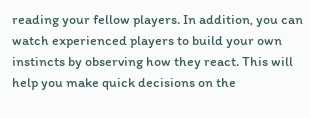reading your fellow players. In addition, you can watch experienced players to build your own instincts by observing how they react. This will help you make quick decisions on the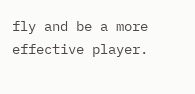fly and be a more effective player.